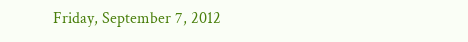Friday, September 7, 2012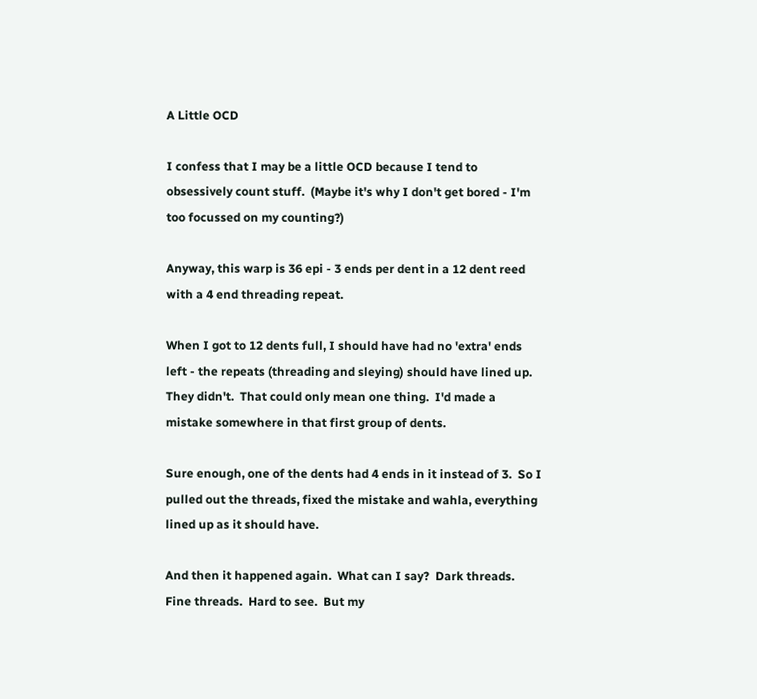A Little OCD

I confess that I may be a little OCD because I tend to obsessively count stuff.  (Maybe it's why I don't get bored - I'm too focussed on my counting?)

Anyway, this warp is 36 epi - 3 ends per dent in a 12 dent reed with a 4 end threading repeat.

When I got to 12 dents full, I should have had no 'extra' ends left - the repeats (threading and sleying) should have lined up.  They didn't.  That could only mean one thing.  I'd made a mistake somewhere in that first group of dents.

Sure enough, one of the dents had 4 ends in it instead of 3.  So I pulled out the threads, fixed the mistake and wahla, everything lined up as it should have.

And then it happened again.  What can I say?  Dark threads.  Fine threads.  Hard to see.  But my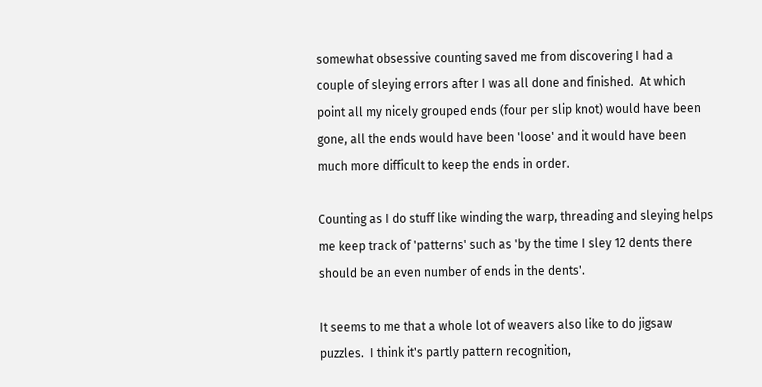somewhat obsessive counting saved me from discovering I had a couple of sleying errors after I was all done and finished.  At which point all my nicely grouped ends (four per slip knot) would have been gone, all the ends would have been 'loose' and it would have been much more difficult to keep the ends in order.

Counting as I do stuff like winding the warp, threading and sleying helps me keep track of 'patterns' such as 'by the time I sley 12 dents there should be an even number of ends in the dents'.

It seems to me that a whole lot of weavers also like to do jigsaw puzzles.  I think it's partly pattern recognition,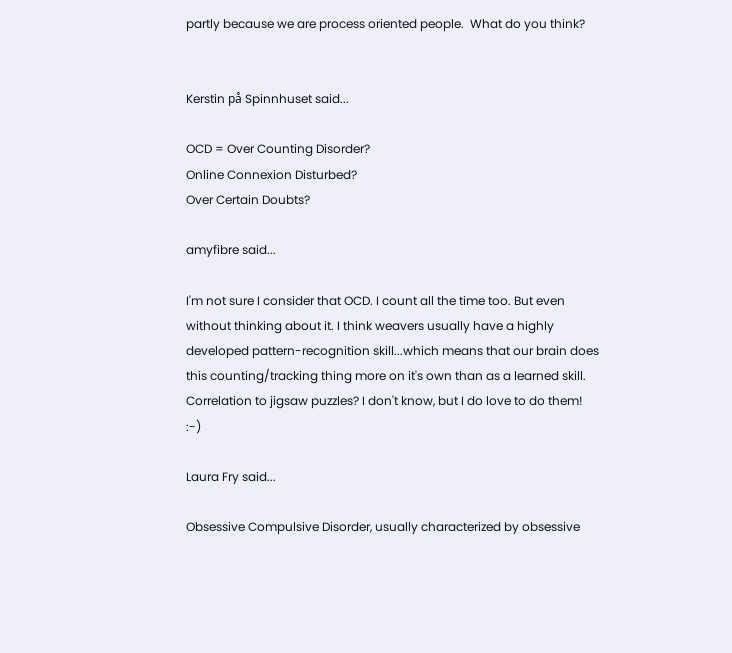partly because we are process oriented people.  What do you think?


Kerstin på Spinnhuset said...

OCD = Over Counting Disorder?
Online Connexion Disturbed?
Over Certain Doubts?

amyfibre said...

I'm not sure I consider that OCD. I count all the time too. But even without thinking about it. I think weavers usually have a highly developed pattern-recognition skill...which means that our brain does this counting/tracking thing more on it's own than as a learned skill. Correlation to jigsaw puzzles? I don't know, but I do love to do them! :-)

Laura Fry said...

Obsessive Compulsive Disorder, usually characterized by obsessive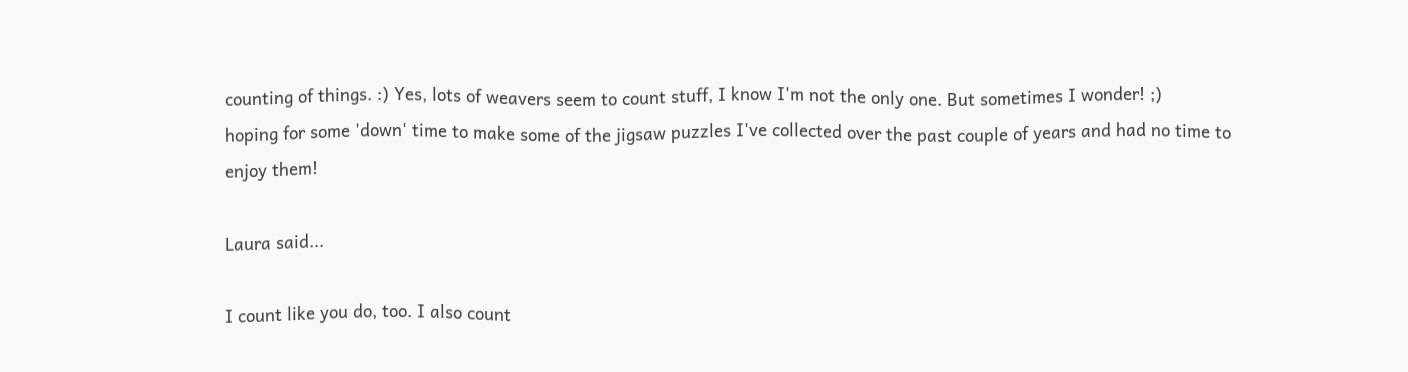counting of things. :) Yes, lots of weavers seem to count stuff, I know I'm not the only one. But sometimes I wonder! ;)
hoping for some 'down' time to make some of the jigsaw puzzles I've collected over the past couple of years and had no time to enjoy them!

Laura said...

I count like you do, too. I also count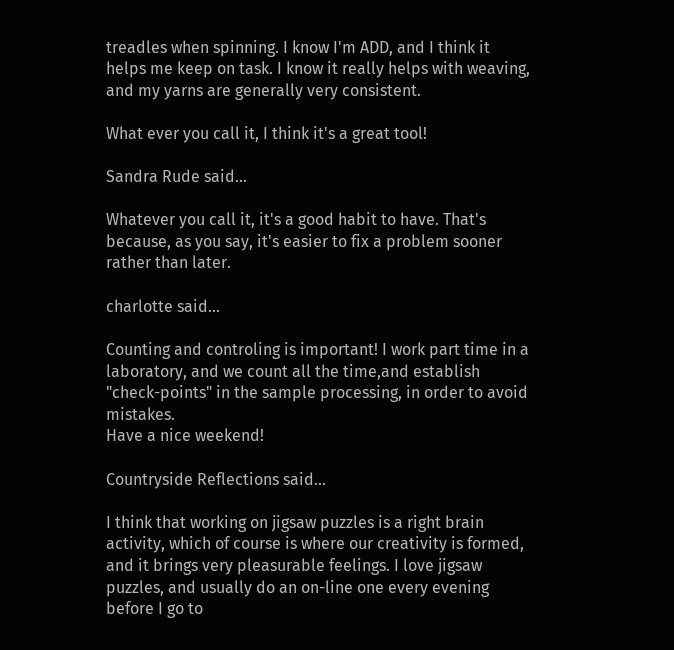treadles when spinning. I know I'm ADD, and I think it helps me keep on task. I know it really helps with weaving, and my yarns are generally very consistent.

What ever you call it, I think it's a great tool!

Sandra Rude said...

Whatever you call it, it's a good habit to have. That's because, as you say, it's easier to fix a problem sooner rather than later.

charlotte said...

Counting and controling is important! I work part time in a laboratory, and we count all the time,and establish "check-points" in the sample processing, in order to avoid mistakes.
Have a nice weekend!

Countryside Reflections said...

I think that working on jigsaw puzzles is a right brain activity, which of course is where our creativity is formed, and it brings very pleasurable feelings. I love jigsaw puzzles, and usually do an on-line one every evening before I go to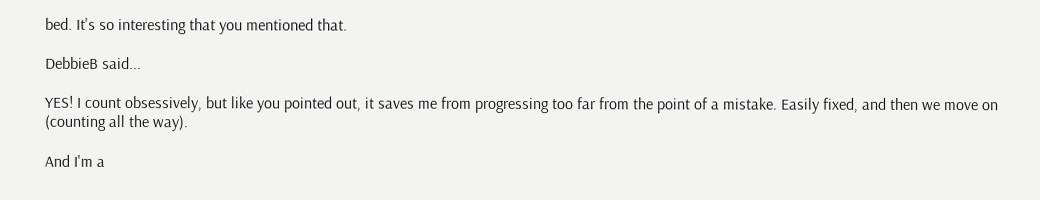bed. It's so interesting that you mentioned that.

DebbieB said...

YES! I count obsessively, but like you pointed out, it saves me from progressing too far from the point of a mistake. Easily fixed, and then we move on (counting all the way).

And I'm a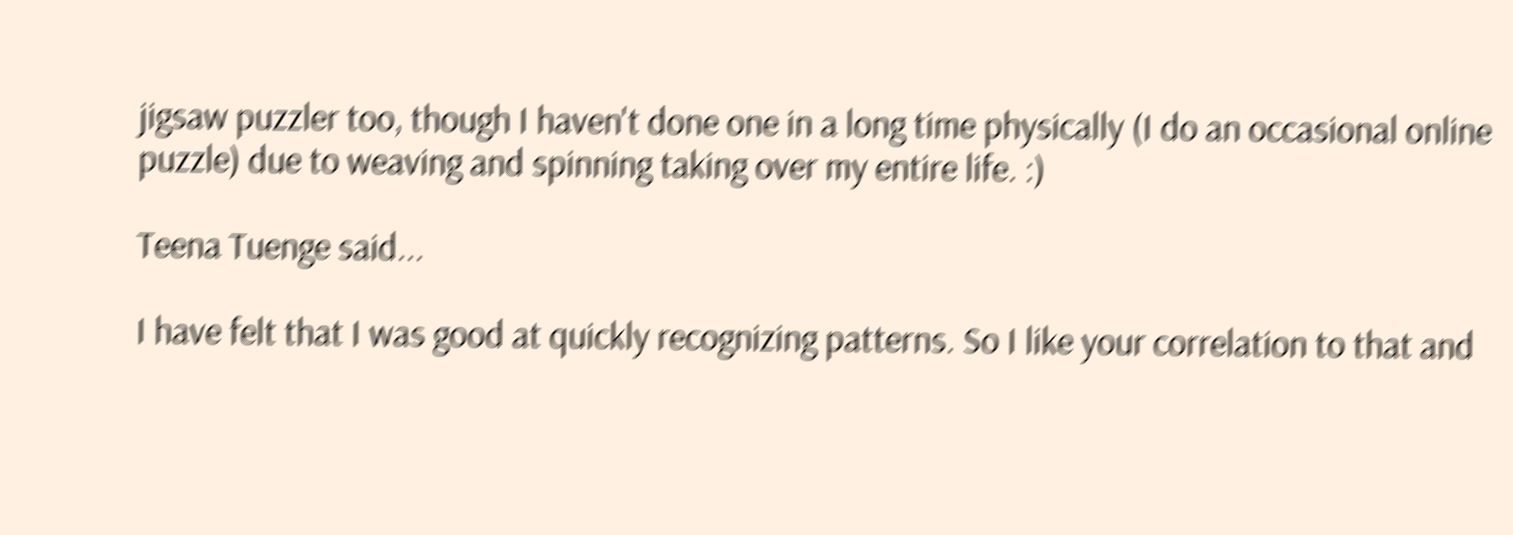jigsaw puzzler too, though I haven't done one in a long time physically (I do an occasional online puzzle) due to weaving and spinning taking over my entire life. :)

Teena Tuenge said...

I have felt that I was good at quickly recognizing patterns. So I like your correlation to that and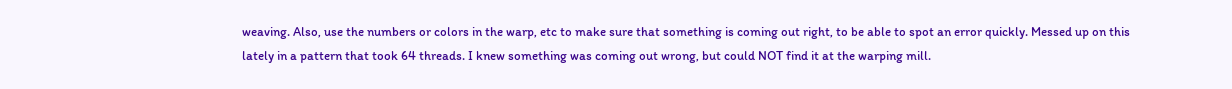weaving. Also, use the numbers or colors in the warp, etc to make sure that something is coming out right, to be able to spot an error quickly. Messed up on this lately in a pattern that took 64 threads. I knew something was coming out wrong, but could NOT find it at the warping mill.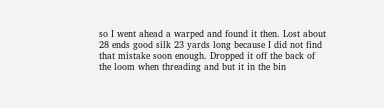so I went ahead a warped and found it then. Lost about 28 ends good silk 23 yards long because I did not find that mistake soon enough. Dropped it off the back of the loom when threading and but it in the bin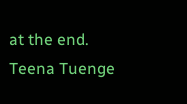at the end.
Teena Tuenge